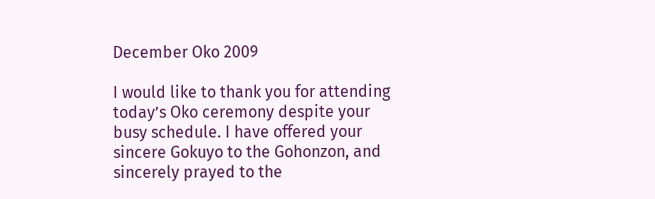December Oko 2009

I would like to thank you for attending today’s Oko ceremony despite your busy schedule. I have offered your sincere Gokuyo to the Gohonzon, and sincerely prayed to the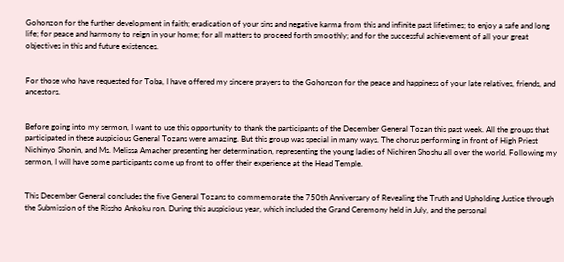Gohonzon for the further development in faith; eradication of your sins and negative karma from this and infinite past lifetimes; to enjoy a safe and long life; for peace and harmony to reign in your home; for all matters to proceed forth smoothly; and for the successful achievement of all your great objectives in this and future existences.


For those who have requested for Toba, I have offered my sincere prayers to the Gohonzon for the peace and happiness of your late relatives, friends, and ancestors.


Before going into my sermon, I want to use this opportunity to thank the participants of the December General Tozan this past week. All the groups that participated in these auspicious General Tozans were amazing. But this group was special in many ways. The chorus performing in front of High Priest Nichinyo Shonin, and Ms. Melissa Amacher presenting her determination, representing the young ladies of Nichiren Shoshu all over the world. Following my sermon, I will have some participants come up front to offer their experience at the Head Temple.


This December General concludes the five General Tozans to commemorate the 750th Anniversary of Revealing the Truth and Upholding Justice through the Submission of the Rissho Ankoku ron. During this auspicious year, which included the Grand Ceremony held in July, and the personal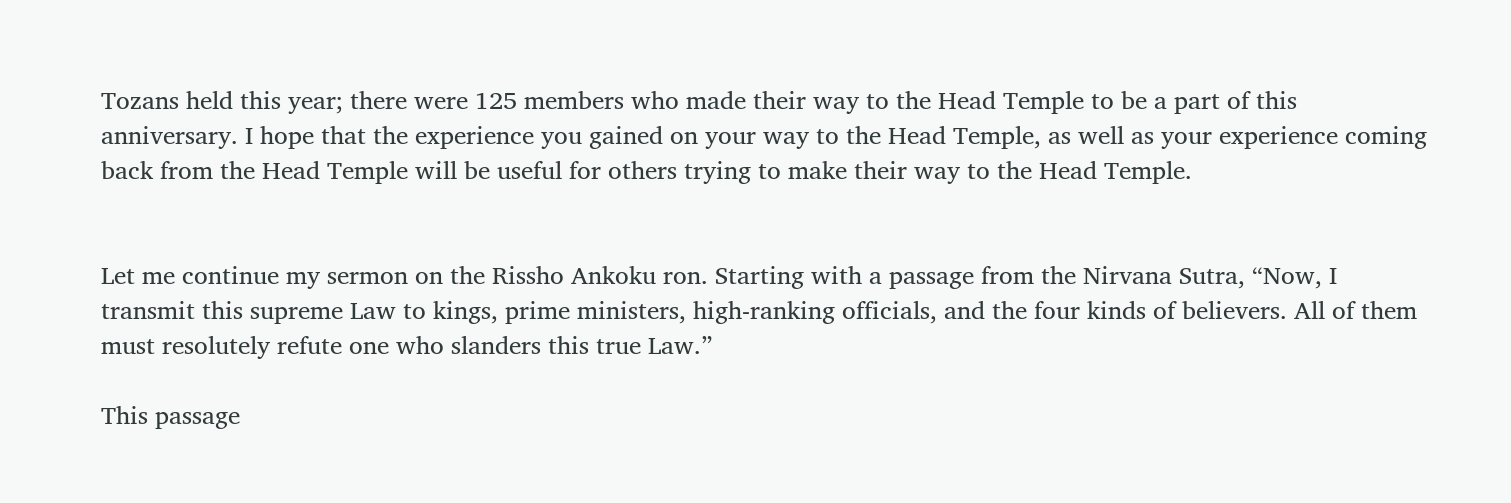Tozans held this year; there were 125 members who made their way to the Head Temple to be a part of this anniversary. I hope that the experience you gained on your way to the Head Temple, as well as your experience coming back from the Head Temple will be useful for others trying to make their way to the Head Temple.


Let me continue my sermon on the Rissho Ankoku ron. Starting with a passage from the Nirvana Sutra, “Now, I transmit this supreme Law to kings, prime ministers, high-ranking officials, and the four kinds of believers. All of them must resolutely refute one who slanders this true Law.”

This passage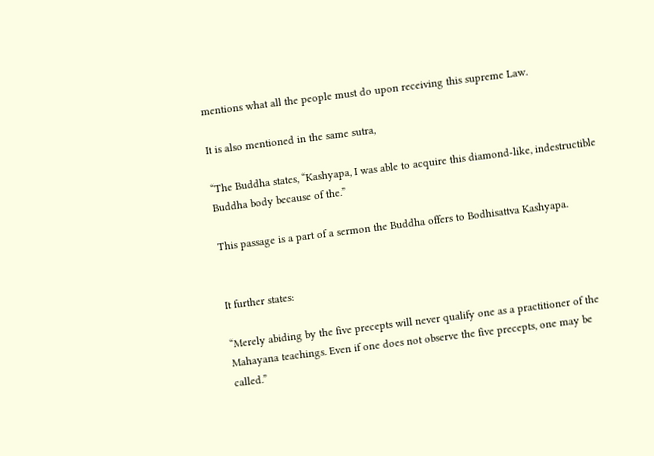mentions what all the people must do upon receiving this supreme Law.

It is also mentioned in the same sutra,

“The Buddha states, “Kashyapa, I was able to acquire this diamond-like, indestructible Buddha body because of the.”

This passage is a part of a sermon the Buddha offers to Bodhisattva Kashyapa.


It further states:

“Merely abiding by the five precepts will never qualify one as a practitioner of the Mahayana teachings. Even if one does not observe the five precepts, one may be called.”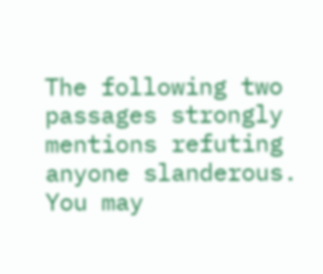The following two passages strongly mentions refuting anyone slanderous. You may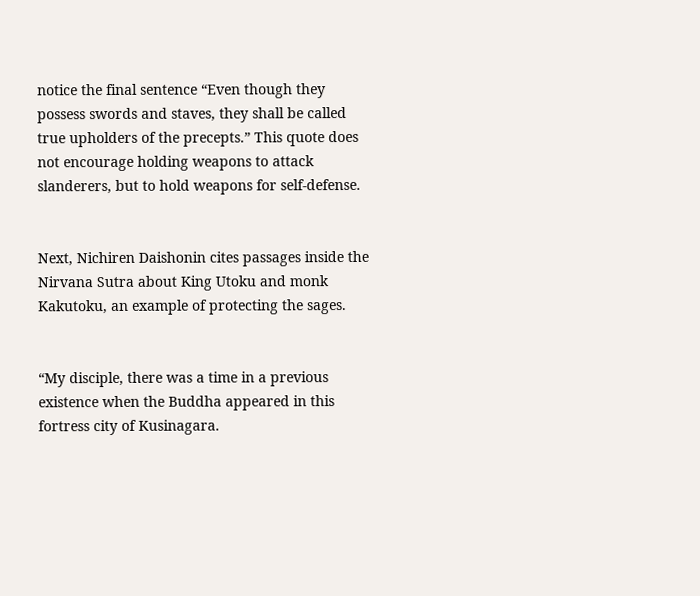notice the final sentence “Even though they possess swords and staves, they shall be called true upholders of the precepts.” This quote does not encourage holding weapons to attack slanderers, but to hold weapons for self-defense.


Next, Nichiren Daishonin cites passages inside the Nirvana Sutra about King Utoku and monk Kakutoku, an example of protecting the sages.


“My disciple, there was a time in a previous existence when the Buddha appeared in this fortress city of Kusinagara.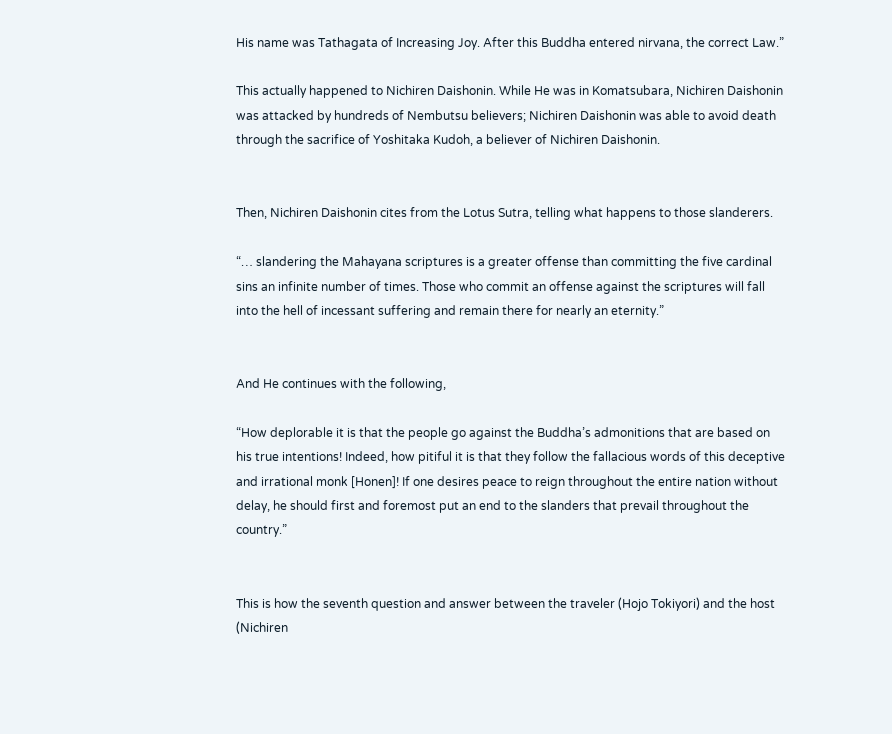His name was Tathagata of Increasing Joy. After this Buddha entered nirvana, the correct Law.”

This actually happened to Nichiren Daishonin. While He was in Komatsubara, Nichiren Daishonin was attacked by hundreds of Nembutsu believers; Nichiren Daishonin was able to avoid death through the sacrifice of Yoshitaka Kudoh, a believer of Nichiren Daishonin.


Then, Nichiren Daishonin cites from the Lotus Sutra, telling what happens to those slanderers.

“… slandering the Mahayana scriptures is a greater offense than committing the five cardinal sins an infinite number of times. Those who commit an offense against the scriptures will fall into the hell of incessant suffering and remain there for nearly an eternity.”


And He continues with the following,

“How deplorable it is that the people go against the Buddha’s admonitions that are based on his true intentions! Indeed, how pitiful it is that they follow the fallacious words of this deceptive and irrational monk [Honen]! If one desires peace to reign throughout the entire nation without delay, he should first and foremost put an end to the slanders that prevail throughout the country.”


This is how the seventh question and answer between the traveler (Hojo Tokiyori) and the host (Nichiren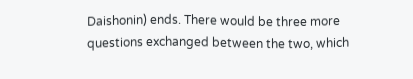Daishonin) ends. There would be three more questions exchanged between the two, which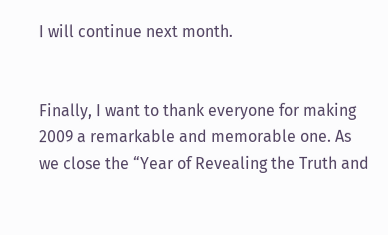I will continue next month.


Finally, I want to thank everyone for making 2009 a remarkable and memorable one. As we close the “Year of Revealing the Truth and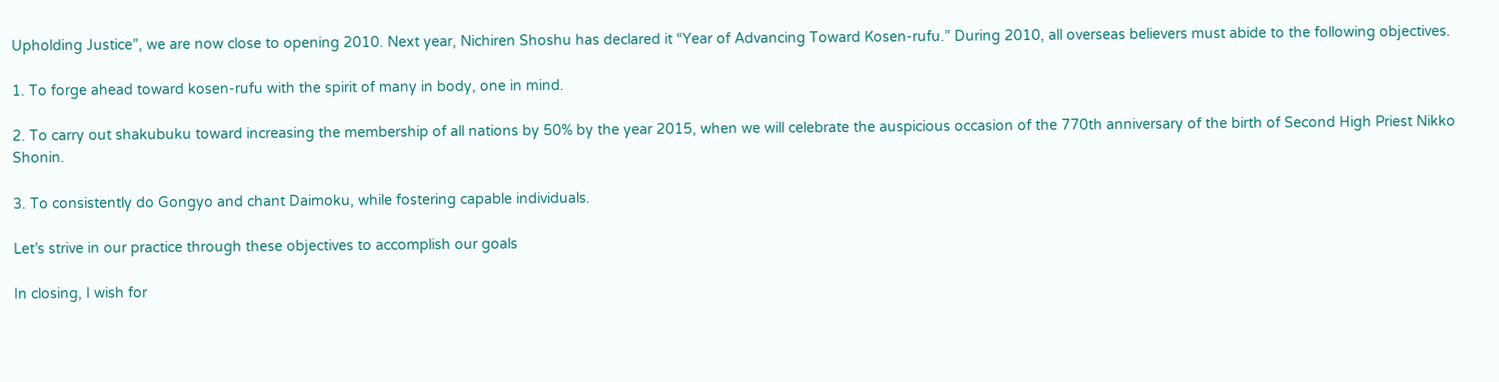Upholding Justice”, we are now close to opening 2010. Next year, Nichiren Shoshu has declared it “Year of Advancing Toward Kosen-rufu.” During 2010, all overseas believers must abide to the following objectives.

1. To forge ahead toward kosen-rufu with the spirit of many in body, one in mind.

2. To carry out shakubuku toward increasing the membership of all nations by 50% by the year 2015, when we will celebrate the auspicious occasion of the 770th anniversary of the birth of Second High Priest Nikko Shonin.

3. To consistently do Gongyo and chant Daimoku, while fostering capable individuals.

Let’s strive in our practice through these objectives to accomplish our goals

In closing, I wish for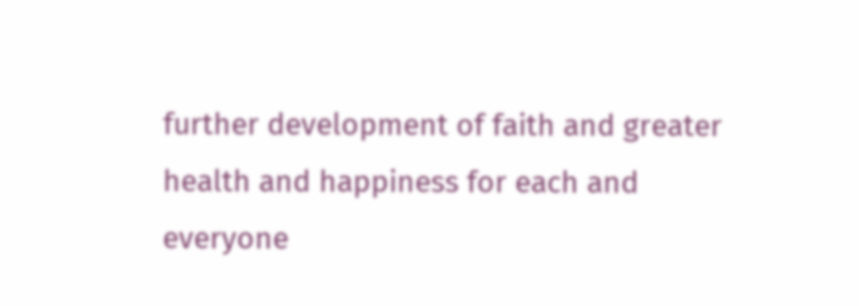further development of faith and greater health and happiness for each and everyone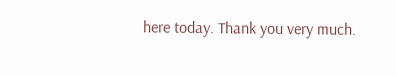here today. Thank you very much.